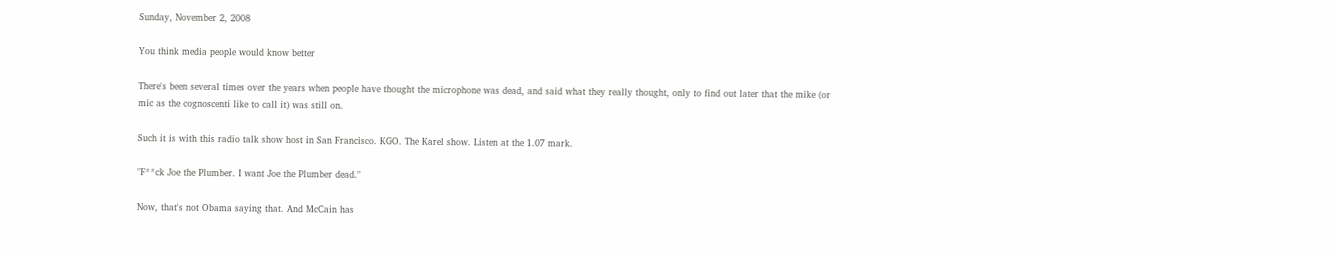Sunday, November 2, 2008

You think media people would know better

There's been several times over the years when people have thought the microphone was dead, and said what they really thought, only to find out later that the mike (or mic as the cognoscenti like to call it) was still on.

Such it is with this radio talk show host in San Francisco. KGO. The Karel show. Listen at the 1.07 mark.

"F**ck Joe the Plumber. I want Joe the Plumber dead."

Now, that's not Obama saying that. And McCain has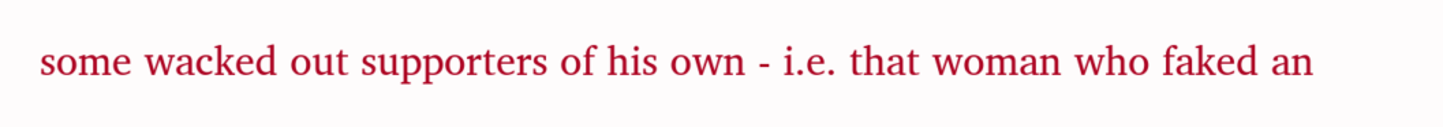some wacked out supporters of his own - i.e. that woman who faked an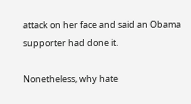attack on her face and said an Obama supporter had done it.

Nonetheless, why hate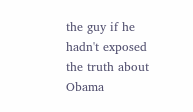the guy if he hadn't exposed the truth about Obama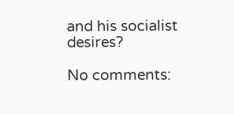and his socialist desires?

No comments: